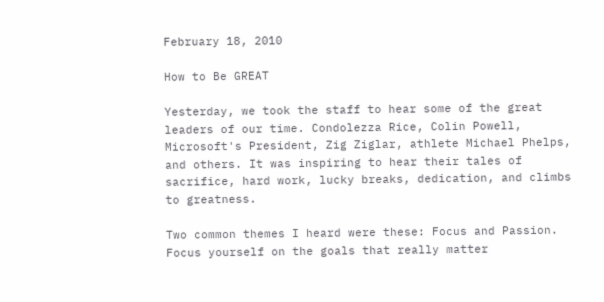February 18, 2010

How to Be GREAT

Yesterday, we took the staff to hear some of the great leaders of our time. Condolezza Rice, Colin Powell, Microsoft's President, Zig Ziglar, athlete Michael Phelps, and others. It was inspiring to hear their tales of sacrifice, hard work, lucky breaks, dedication, and climbs to greatness.

Two common themes I heard were these: Focus and Passion. Focus yourself on the goals that really matter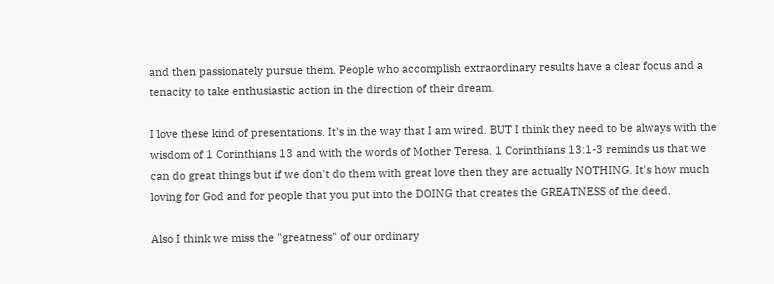and then passionately pursue them. People who accomplish extraordinary results have a clear focus and a tenacity to take enthusiastic action in the direction of their dream.

I love these kind of presentations. It's in the way that I am wired. BUT I think they need to be always with the wisdom of 1 Corinthians 13 and with the words of Mother Teresa. 1 Corinthians 13:1-3 reminds us that we can do great things but if we don't do them with great love then they are actually NOTHING. It's how much loving for God and for people that you put into the DOING that creates the GREATNESS of the deed.

Also I think we miss the "greatness" of our ordinary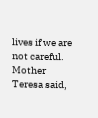lives if we are not careful. Mother Teresa said,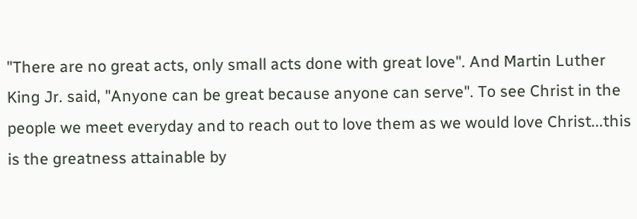"There are no great acts, only small acts done with great love". And Martin Luther King Jr. said, "Anyone can be great because anyone can serve". To see Christ in the people we meet everyday and to reach out to love them as we would love Christ...this is the greatness attainable by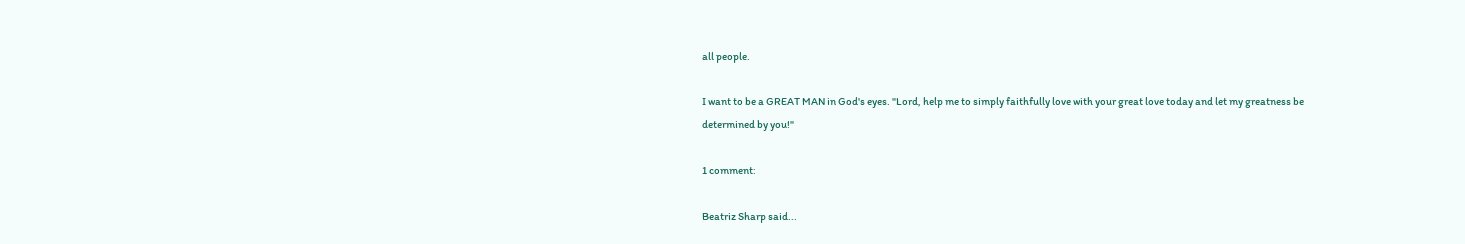all people.

I want to be a GREAT MAN in God's eyes. "Lord, help me to simply faithfully love with your great love today and let my greatness be determined by you!"

1 comment:

Beatriz Sharp said...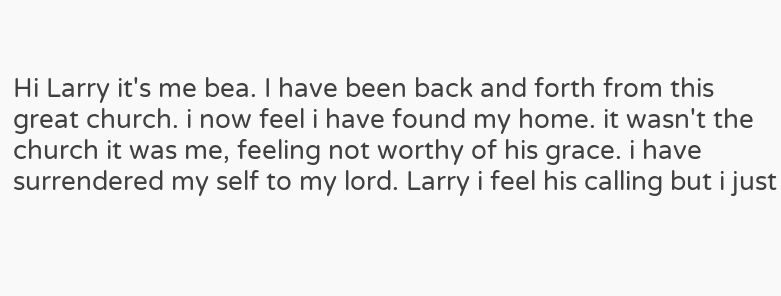Hi Larry it's me bea. I have been back and forth from this great church. i now feel i have found my home. it wasn't the church it was me, feeling not worthy of his grace. i have surrendered my self to my lord. Larry i feel his calling but i just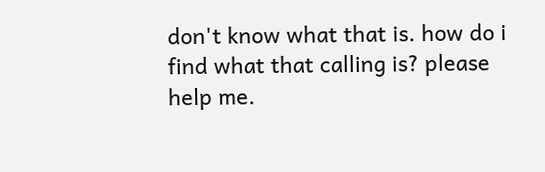don't know what that is. how do i find what that calling is? please help me.